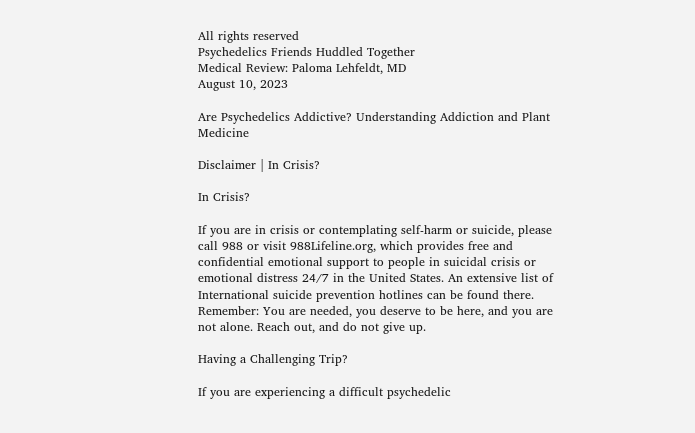All rights reserved
Psychedelics Friends Huddled Together
Medical Review: Paloma Lehfeldt, MD
August 10, 2023

Are Psychedelics Addictive? Understanding Addiction and Plant Medicine

Disclaimer | In Crisis?

In Crisis?

If you are in crisis or contemplating self-harm or suicide, please call 988 or visit 988Lifeline.org, which provides free and confidential emotional support to people in suicidal crisis or emotional distress 24/7 in the United States. An extensive list of International suicide prevention hotlines can be found there. Remember: You are needed, you deserve to be here, and you are not alone. Reach out, and do not give up.

Having a Challenging Trip?

If you are experiencing a difficult psychedelic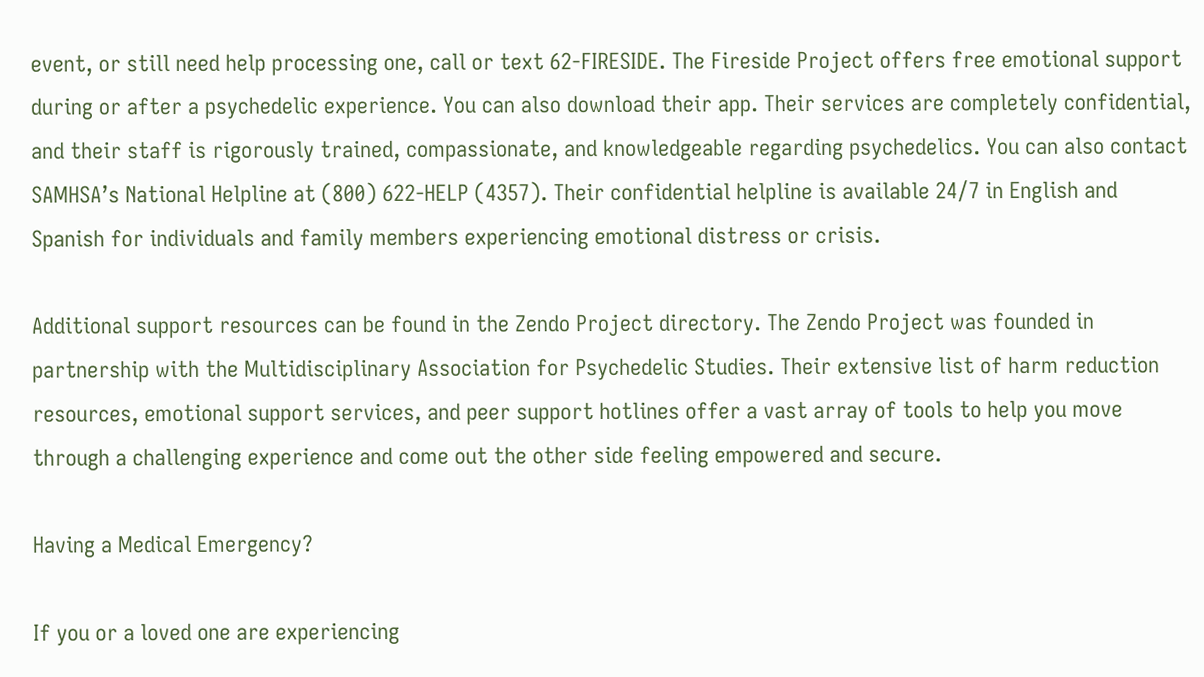event, or still need help processing one, call or text 62-FIRESIDE. The Fireside Project offers free emotional support during or after a psychedelic experience. You can also download their app. Their services are completely confidential, and their staff is rigorously trained, compassionate, and knowledgeable regarding psychedelics. You can also contact SAMHSA’s National Helpline at (800) 622-HELP (4357). Their confidential helpline is available 24/7 in English and Spanish for individuals and family members experiencing emotional distress or crisis.

Additional support resources can be found in the Zendo Project directory. The Zendo Project was founded in partnership with the Multidisciplinary Association for Psychedelic Studies. Their extensive list of harm reduction resources, emotional support services, and peer support hotlines offer a vast array of tools to help you move through a challenging experience and come out the other side feeling empowered and secure.

Having a Medical Emergency?

If you or a loved one are experiencing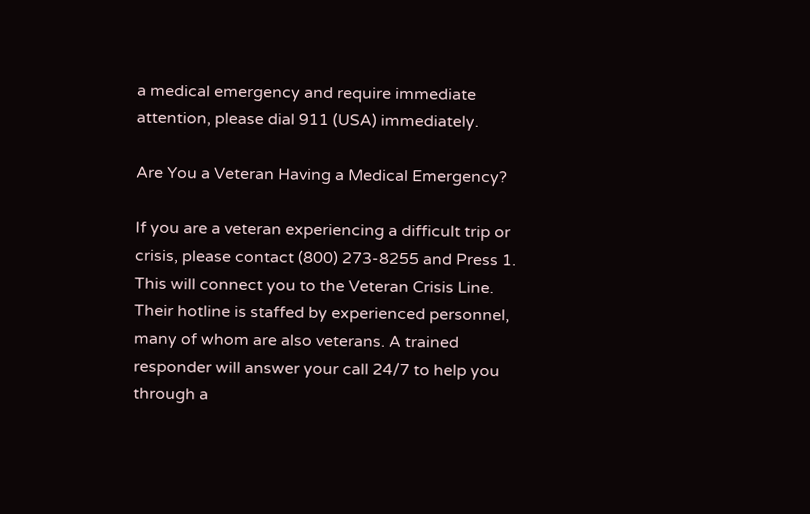a medical emergency and require immediate attention, please dial 911 (USA) immediately.

Are You a Veteran Having a Medical Emergency?

If you are a veteran experiencing a difficult trip or crisis, please contact (800) 273-8255 and Press 1. This will connect you to the Veteran Crisis Line. Their hotline is staffed by experienced personnel, many of whom are also veterans. A trained responder will answer your call 24/7 to help you through a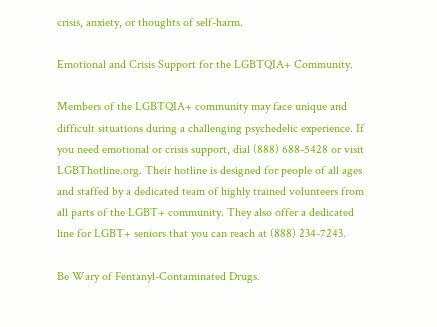crisis, anxiety, or thoughts of self-harm.

Emotional and Crisis Support for the LGBTQIA+ Community.

Members of the LGBTQIA+ community may face unique and difficult situations during a challenging psychedelic experience. If you need emotional or crisis support, dial (888) 688-5428 or visit LGBThotline.org. Their hotline is designed for people of all ages and staffed by a dedicated team of highly trained volunteers from all parts of the LGBT+ community. They also offer a dedicated line for LGBT+ seniors that you can reach at (888) 234-7243.

Be Wary of Fentanyl-Contaminated Drugs.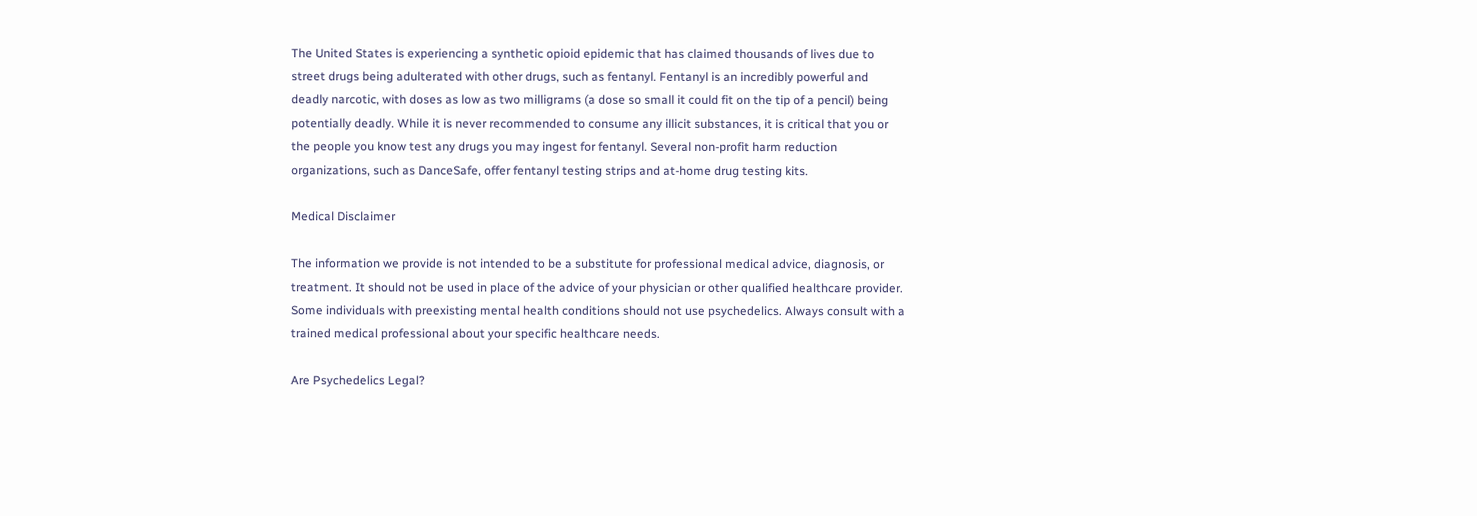The United States is experiencing a synthetic opioid epidemic that has claimed thousands of lives due to street drugs being adulterated with other drugs, such as fentanyl. Fentanyl is an incredibly powerful and deadly narcotic, with doses as low as two milligrams (a dose so small it could fit on the tip of a pencil) being potentially deadly. While it is never recommended to consume any illicit substances, it is critical that you or the people you know test any drugs you may ingest for fentanyl. Several non-profit harm reduction organizations, such as DanceSafe, offer fentanyl testing strips and at-home drug testing kits.

Medical Disclaimer

The information we provide is not intended to be a substitute for professional medical advice, diagnosis, or treatment. It should not be used in place of the advice of your physician or other qualified healthcare provider. Some individuals with preexisting mental health conditions should not use psychedelics. Always consult with a trained medical professional about your specific healthcare needs.

Are Psychedelics Legal?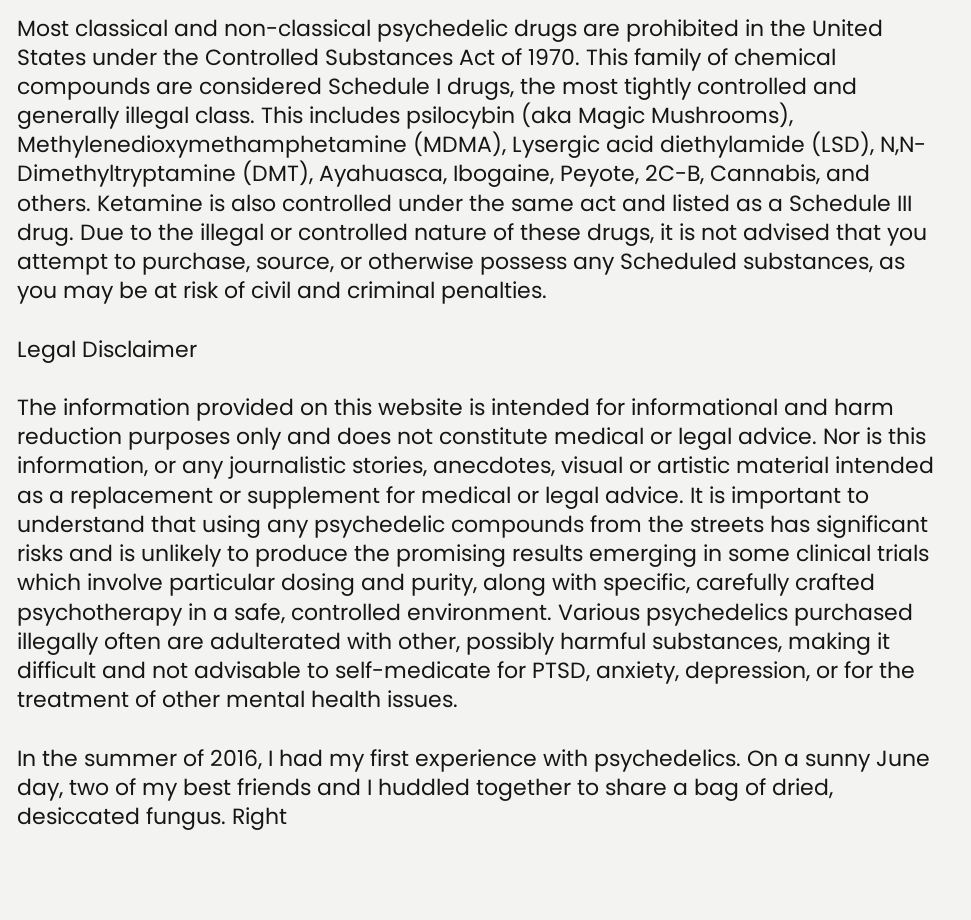Most classical and non-classical psychedelic drugs are prohibited in the United States under the Controlled Substances Act of 1970. This family of chemical compounds are considered Schedule I drugs, the most tightly controlled and generally illegal class. This includes psilocybin (aka Magic Mushrooms), Methylenedioxymethamphetamine (MDMA), Lysergic acid diethylamide (LSD), N,N-Dimethyltryptamine (DMT), Ayahuasca, Ibogaine, Peyote, 2C-B, Cannabis, and others. Ketamine is also controlled under the same act and listed as a Schedule III drug. Due to the illegal or controlled nature of these drugs, it is not advised that you attempt to purchase, source, or otherwise possess any Scheduled substances, as you may be at risk of civil and criminal penalties.

Legal Disclaimer

The information provided on this website is intended for informational and harm reduction purposes only and does not constitute medical or legal advice. Nor is this information, or any journalistic stories, anecdotes, visual or artistic material intended as a replacement or supplement for medical or legal advice. It is important to understand that using any psychedelic compounds from the streets has significant risks and is unlikely to produce the promising results emerging in some clinical trials which involve particular dosing and purity, along with specific, carefully crafted psychotherapy in a safe, controlled environment. Various psychedelics purchased illegally often are adulterated with other, possibly harmful substances, making it difficult and not advisable to self-medicate for PTSD, anxiety, depression, or for the treatment of other mental health issues.

In the summer of 2016, I had my first experience with psychedelics. On a sunny June day, two of my best friends and I huddled together to share a bag of dried, desiccated fungus. Right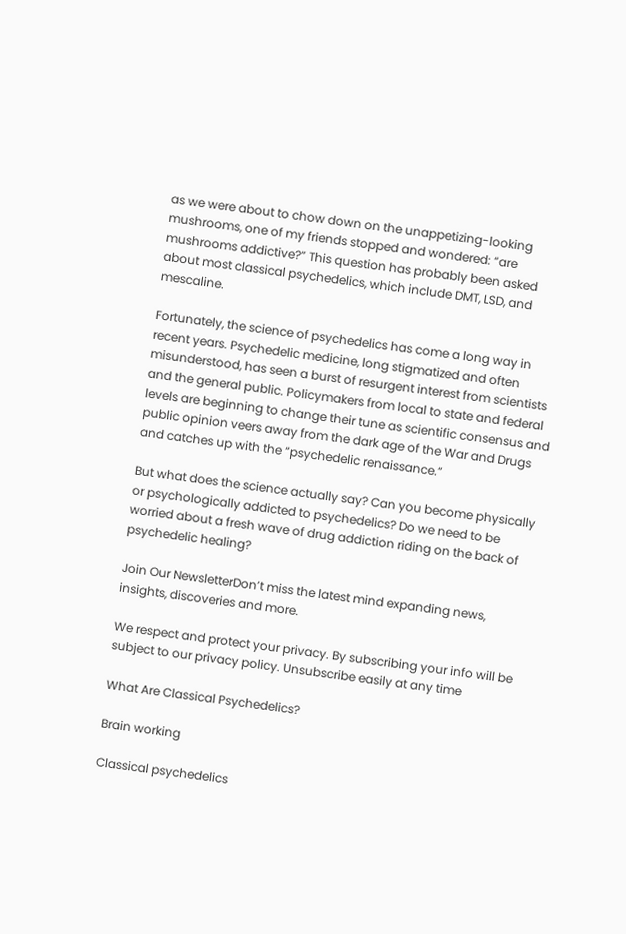as we were about to chow down on the unappetizing-looking mushrooms, one of my friends stopped and wondered: “are mushrooms addictive?” This question has probably been asked about most classical psychedelics, which include DMT, LSD, and mescaline.

Fortunately, the science of psychedelics has come a long way in recent years. Psychedelic medicine, long stigmatized and often misunderstood, has seen a burst of resurgent interest from scientists and the general public. Policymakers from local to state and federal levels are beginning to change their tune as scientific consensus and public opinion veers away from the dark age of the War and Drugs and catches up with the “psychedelic renaissance.”

But what does the science actually say? Can you become physically or psychologically addicted to psychedelics? Do we need to be worried about a fresh wave of drug addiction riding on the back of psychedelic healing?

Join Our NewsletterDon’t miss the latest mind expanding news, insights, discoveries and more.

We respect and protect your privacy. By subscribing your info will be subject to our privacy policy. Unsubscribe easily at any time

What Are Classical Psychedelics?

Brain working

Classical psychedelics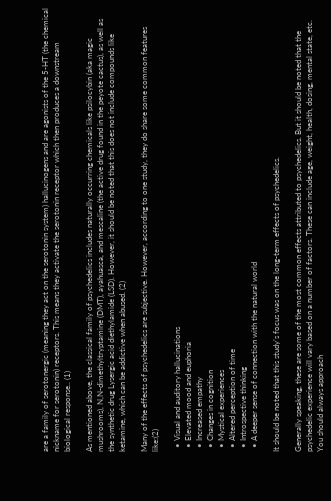are a family of serotonergic (meaning they act on the serotonin system) hallucinogens and are agonists of the 5-HT (the chemical nickname for serotonin) receptors. This means they activate the serotonin receptor which then produces a downstream biological response.. (1)

As mentioned above, the classical family of psychedelics includes naturally occurring chemicals like psilocybin (aka magic mushrooms), N,N-dimethyltryptamine (DMT), ayahuasca, and mescaline (the active drug found in the peyote cactus), as well as the synthetic drug Lysergic acid diethylamide (LSD). However, it should be noted that this does not include compounds like ketamine, which can be addictive when abused. (2)

Many of the effects of psychedelics are subjective. However, according to one study, they do share some common features like:(2)

  • Visual and auditory hallucinations
  • Elevated mood and euphoria
  • Increased empathy
  • Changes in cognition
  • Mystical experiences
  • Altered perception of time
  • Introspective thinking
  • A deeper sense of connection with the natural world

It should be noted that this study’s focus was on the long-term effects of psychedelics.

Generally speaking, these are some of the most common effects attributed to psychedelics. But it should be noted that the psychedelic experience will vary based on a number of factors. These can include age, weight, health, dosing, mental state, etc. You should always approach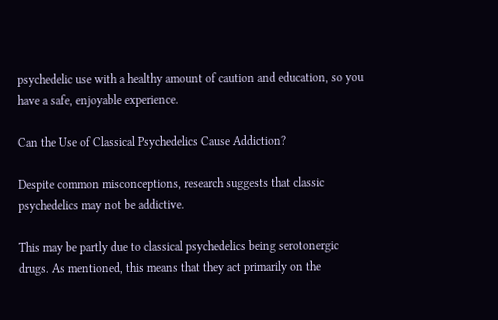psychedelic use with a healthy amount of caution and education, so you have a safe, enjoyable experience.

Can the Use of Classical Psychedelics Cause Addiction?

Despite common misconceptions, research suggests that classic psychedelics may not be addictive.

This may be partly due to classical psychedelics being serotonergic drugs. As mentioned, this means that they act primarily on the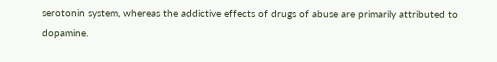serotonin system, whereas the addictive effects of drugs of abuse are primarily attributed to dopamine.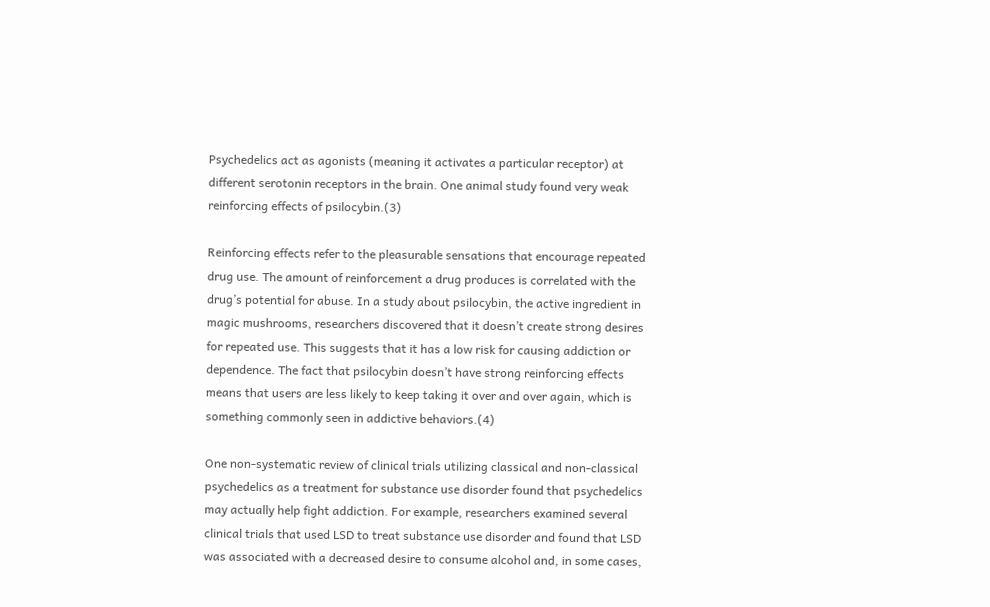Psychedelics act as agonists (meaning it activates a particular receptor) at different serotonin receptors in the brain. One animal study found very weak reinforcing effects of psilocybin.(3)

Reinforcing effects refer to the pleasurable sensations that encourage repeated drug use. The amount of reinforcement a drug produces is correlated with the drug’s potential for abuse. In a study about psilocybin, the active ingredient in magic mushrooms, researchers discovered that it doesn’t create strong desires for repeated use. This suggests that it has a low risk for causing addiction or dependence. The fact that psilocybin doesn’t have strong reinforcing effects means that users are less likely to keep taking it over and over again, which is something commonly seen in addictive behaviors.(4)

One non-systematic review of clinical trials utilizing classical and non-classical psychedelics as a treatment for substance use disorder found that psychedelics may actually help fight addiction. For example, researchers examined several clinical trials that used LSD to treat substance use disorder and found that LSD was associated with a decreased desire to consume alcohol and, in some cases,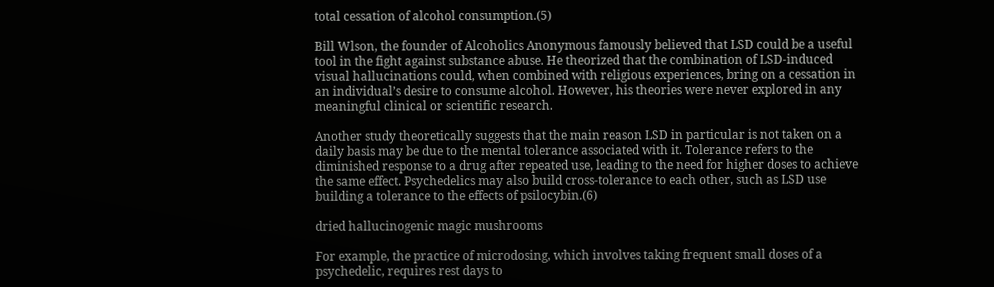total cessation of alcohol consumption.(5)

Bill Wlson, the founder of Alcoholics Anonymous famously believed that LSD could be a useful tool in the fight against substance abuse. He theorized that the combination of LSD-induced visual hallucinations could, when combined with religious experiences, bring on a cessation in an individual’s desire to consume alcohol. However, his theories were never explored in any meaningful clinical or scientific research.

Another study theoretically suggests that the main reason LSD in particular is not taken on a daily basis may be due to the mental tolerance associated with it. Tolerance refers to the diminished response to a drug after repeated use, leading to the need for higher doses to achieve the same effect. Psychedelics may also build cross-tolerance to each other, such as LSD use building a tolerance to the effects of psilocybin.(6)

dried hallucinogenic magic mushrooms

For example, the practice of microdosing, which involves taking frequent small doses of a psychedelic, requires rest days to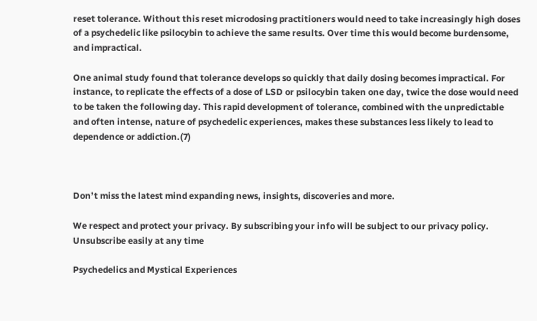reset tolerance. Without this reset microdosing practitioners would need to take increasingly high doses of a psychedelic like psilocybin to achieve the same results. Over time this would become burdensome, and impractical.

One animal study found that tolerance develops so quickly that daily dosing becomes impractical. For instance, to replicate the effects of a dose of LSD or psilocybin taken one day, twice the dose would need to be taken the following day. This rapid development of tolerance, combined with the unpredictable and often intense, nature of psychedelic experiences, makes these substances less likely to lead to dependence or addiction.(7)



Don’t miss the latest mind expanding news, insights, discoveries and more.

We respect and protect your privacy. By subscribing your info will be subject to our privacy policy. Unsubscribe easily at any time

Psychedelics and Mystical Experiences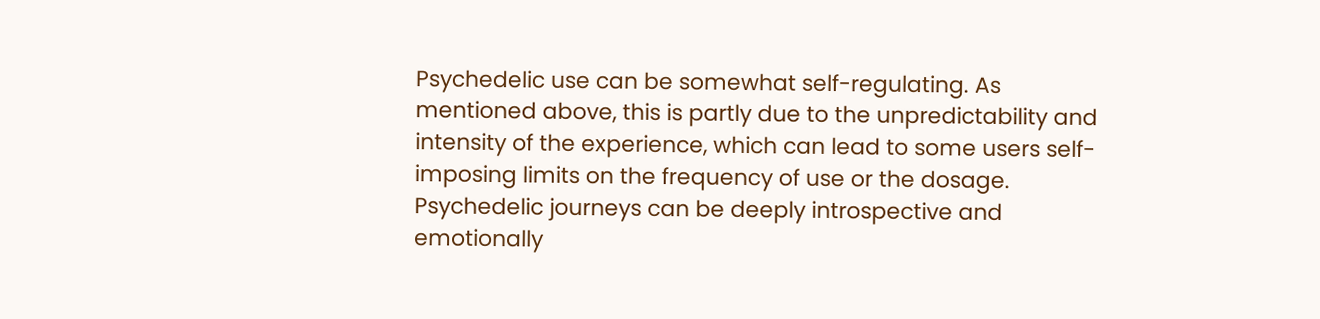Psychedelic use can be somewhat self-regulating. As mentioned above, this is partly due to the unpredictability and intensity of the experience, which can lead to some users self-imposing limits on the frequency of use or the dosage. Psychedelic journeys can be deeply introspective and emotionally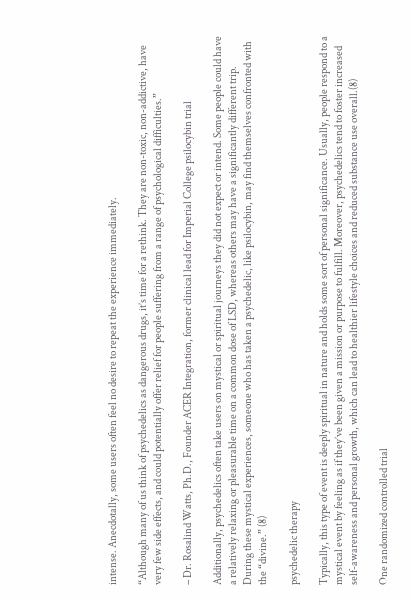intense. Anecdotally, some users often feel no desire to repeat the experience immediately.

“Although many of us think of psychedelics as dangerous drugs, it’s time for a rethink. They are non-toxic, non-addictive, have very few side effects, and could potentially offer relief for people suffering from a range of psychological difficulties.”

– Dr. Rosalind Watts, Ph.D., Founder ACER Integration, former clinical lead for Imperial College psilocybin trial

Additionally, psychedelics often take users on mystical or spiritual journeys they did not expect or intend. Some people could have a relatively relaxing or pleasurable time on a common dose of LSD, whereas others may have a significantly different trip. During these mystical experiences, someone who has taken a psychedelic, like psilocybin, may find themselves confronted with the “divine.” (8)

psychedelic therapy

Typically, this type of event is deeply spiritual in nature and holds some sort of personal significance. Usually, people respond to a mystical event by feeling as if they’ve been given a mission or purpose to fulfill. Moreover, psychedelics tend to foster increased self-awareness and personal growth, which can lead to healthier lifestyle choices and reduced substance use overall.(8)

One randomized controlled trial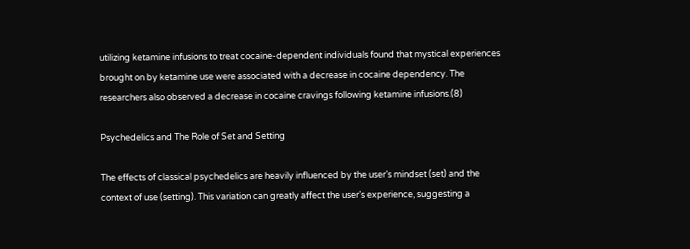utilizing ketamine infusions to treat cocaine-dependent individuals found that mystical experiences brought on by ketamine use were associated with a decrease in cocaine dependency. The researchers also observed a decrease in cocaine cravings following ketamine infusions.(8)

Psychedelics and The Role of Set and Setting

The effects of classical psychedelics are heavily influenced by the user’s mindset (set) and the context of use (setting). This variation can greatly affect the user’s experience, suggesting a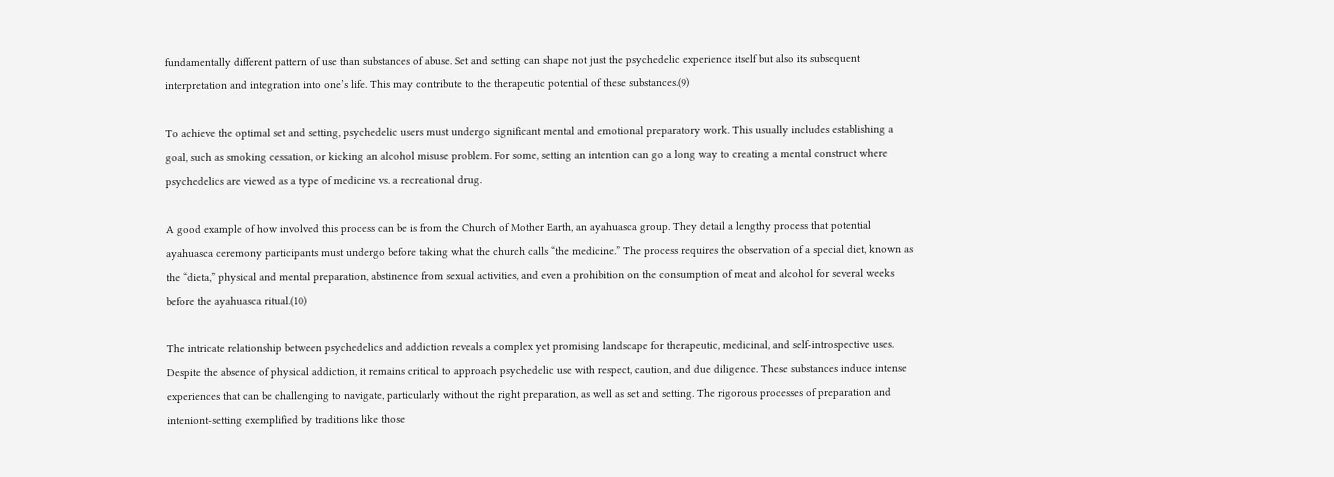fundamentally different pattern of use than substances of abuse. Set and setting can shape not just the psychedelic experience itself but also its subsequent interpretation and integration into one’s life. This may contribute to the therapeutic potential of these substances.(9)

To achieve the optimal set and setting, psychedelic users must undergo significant mental and emotional preparatory work. This usually includes establishing a goal, such as smoking cessation, or kicking an alcohol misuse problem. For some, setting an intention can go a long way to creating a mental construct where psychedelics are viewed as a type of medicine vs. a recreational drug.

A good example of how involved this process can be is from the Church of Mother Earth, an ayahuasca group. They detail a lengthy process that potential ayahuasca ceremony participants must undergo before taking what the church calls “the medicine.” The process requires the observation of a special diet, known as the “dieta,” physical and mental preparation, abstinence from sexual activities, and even a prohibition on the consumption of meat and alcohol for several weeks before the ayahuasca ritual.(10)

The intricate relationship between psychedelics and addiction reveals a complex yet promising landscape for therapeutic, medicinal, and self-introspective uses. Despite the absence of physical addiction, it remains critical to approach psychedelic use with respect, caution, and due diligence. These substances induce intense experiences that can be challenging to navigate, particularly without the right preparation, as well as set and setting. The rigorous processes of preparation and inteniont-setting exemplified by traditions like those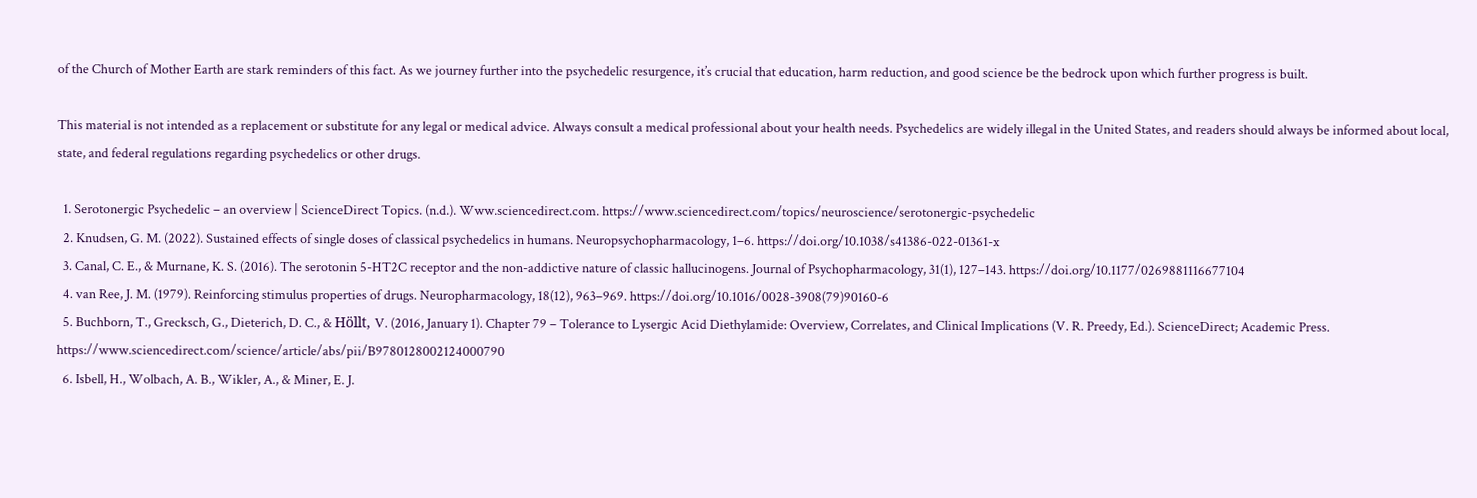of the Church of Mother Earth are stark reminders of this fact. As we journey further into the psychedelic resurgence, it’s crucial that education, harm reduction, and good science be the bedrock upon which further progress is built.

This material is not intended as a replacement or substitute for any legal or medical advice. Always consult a medical professional about your health needs. Psychedelics are widely illegal in the United States, and readers should always be informed about local, state, and federal regulations regarding psychedelics or other drugs.

  1. Serotonergic Psychedelic – an overview | ScienceDirect Topics. (n.d.). Www.sciencedirect.com. https://www.sciencedirect.com/topics/neuroscience/serotonergic-psychedelic
  2. Knudsen, G. M. (2022). Sustained effects of single doses of classical psychedelics in humans. Neuropsychopharmacology, 1–6. https://doi.org/10.1038/s41386-022-01361-x
  3. Canal, C. E., & Murnane, K. S. (2016). The serotonin 5-HT2C receptor and the non-addictive nature of classic hallucinogens. Journal of Psychopharmacology, 31(1), 127–143. https://doi.org/10.1177/0269881116677104
  4. van Ree, J. M. (1979). Reinforcing stimulus properties of drugs. Neuropharmacology, 18(12), 963–969. https://doi.org/10.1016/0028-3908(79)90160-6
  5. Buchborn, T., Grecksch, G., Dieterich, D. C., & Höllt, V. (2016, January 1). Chapter 79 – Tolerance to Lysergic Acid Diethylamide: Overview, Correlates, and Clinical Implications (V. R. Preedy, Ed.). ScienceDirect; Academic Press. https://www.sciencedirect.com/science/article/abs/pii/B9780128002124000790
  6. Isbell, H., Wolbach, A. B., Wikler, A., & Miner, E. J.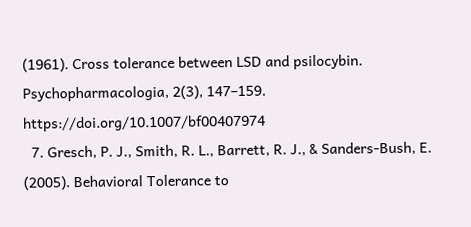(1961). Cross tolerance between LSD and psilocybin. Psychopharmacologia, 2(3), 147–159. https://doi.org/10.1007/bf00407974
  7. Gresch, P. J., Smith, R. L., Barrett, R. J., & Sanders-Bush, E. (2005). Behavioral Tolerance to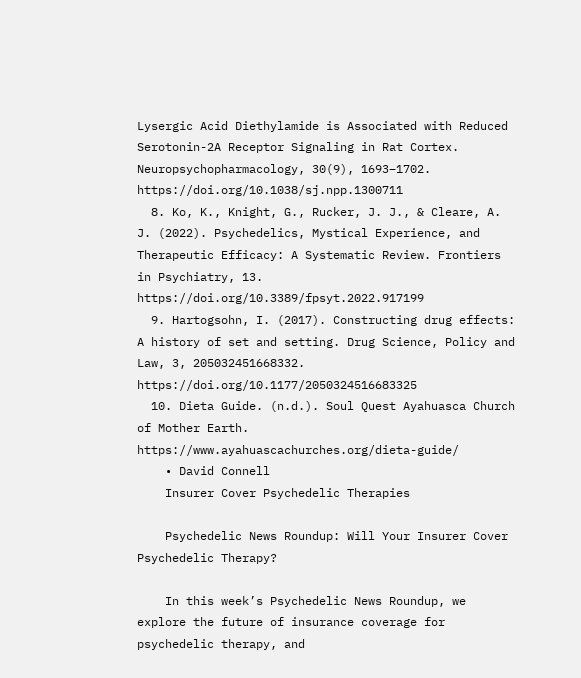Lysergic Acid Diethylamide is Associated with Reduced Serotonin-2A Receptor Signaling in Rat Cortex. Neuropsychopharmacology, 30(9), 1693–1702. https://doi.org/10.1038/sj.npp.1300711
  8. Ko, K., Knight, G., Rucker, J. J., & Cleare, A. J. (2022). Psychedelics, Mystical Experience, and Therapeutic Efficacy: A Systematic Review. Frontiers in Psychiatry, 13. https://doi.org/10.3389/fpsyt.2022.917199
  9. Hartogsohn, I. (2017). Constructing drug effects: A history of set and setting. Drug Science, Policy and Law, 3, 205032451668332. https://doi.org/10.1177/2050324516683325
  10. Dieta Guide. (n.d.). Soul Quest Ayahuasca Church of Mother Earth. https://www.ayahuascachurches.org/dieta-guide/
    • David Connell
    Insurer Cover Psychedelic Therapies

    Psychedelic News Roundup: Will Your Insurer Cover Psychedelic Therapy?

    In this week’s Psychedelic News Roundup, we explore the future of insurance coverage for psychedelic therapy, and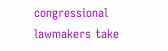congressional lawmakers take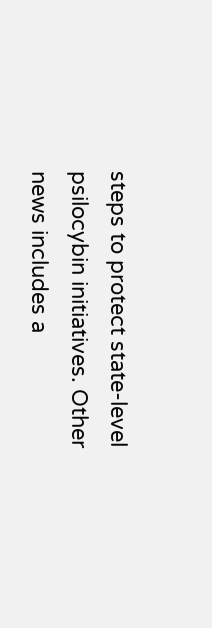steps to protect state-level psilocybin initiatives. Other news includes a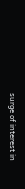surge of interest in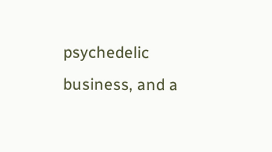psychedelic business, and a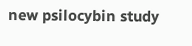new psilocybin study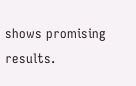shows promising results.